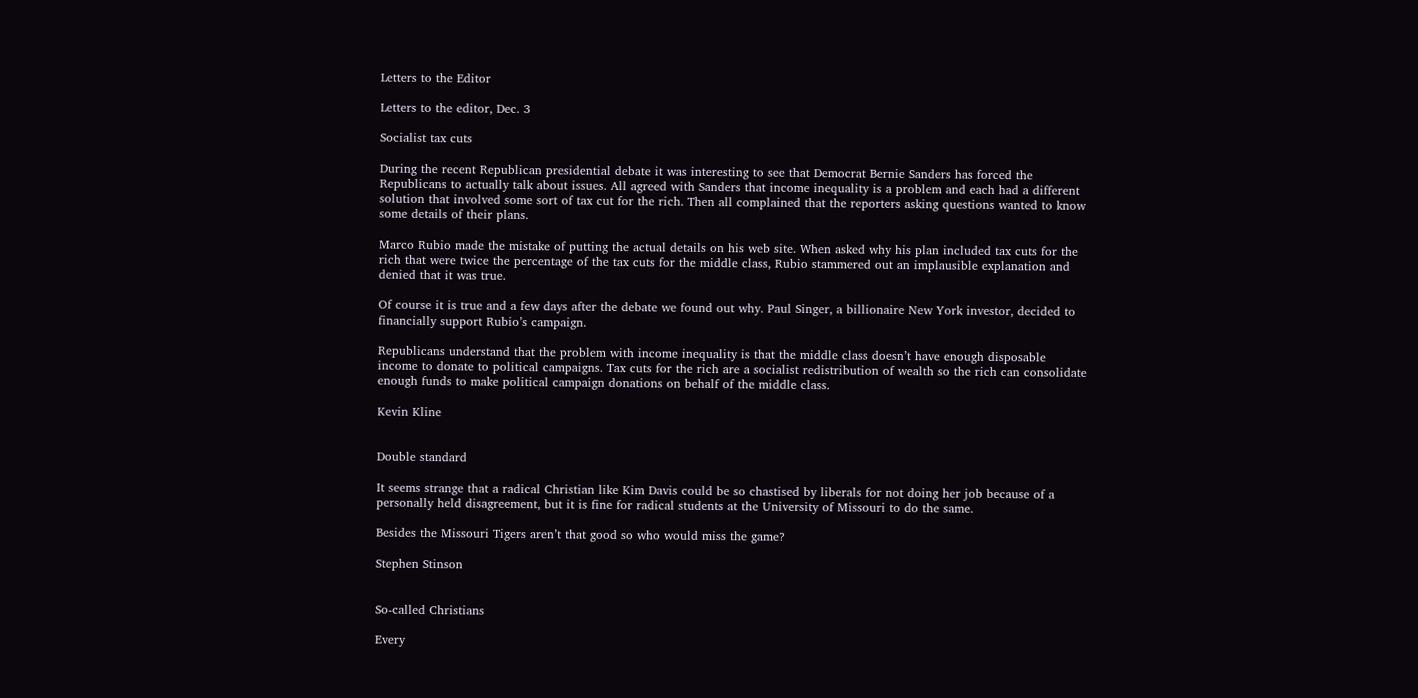Letters to the Editor

Letters to the editor, Dec. 3

Socialist tax cuts

During the recent Republican presidential debate it was interesting to see that Democrat Bernie Sanders has forced the Republicans to actually talk about issues. All agreed with Sanders that income inequality is a problem and each had a different solution that involved some sort of tax cut for the rich. Then all complained that the reporters asking questions wanted to know some details of their plans.

Marco Rubio made the mistake of putting the actual details on his web site. When asked why his plan included tax cuts for the rich that were twice the percentage of the tax cuts for the middle class, Rubio stammered out an implausible explanation and denied that it was true.

Of course it is true and a few days after the debate we found out why. Paul Singer, a billionaire New York investor, decided to financially support Rubio’s campaign.

Republicans understand that the problem with income inequality is that the middle class doesn’t have enough disposable income to donate to political campaigns. Tax cuts for the rich are a socialist redistribution of wealth so the rich can consolidate enough funds to make political campaign donations on behalf of the middle class.

Kevin Kline


Double standard

It seems strange that a radical Christian like Kim Davis could be so chastised by liberals for not doing her job because of a personally held disagreement, but it is fine for radical students at the University of Missouri to do the same.

Besides the Missouri Tigers aren’t that good so who would miss the game?

Stephen Stinson


So-called Christians

Every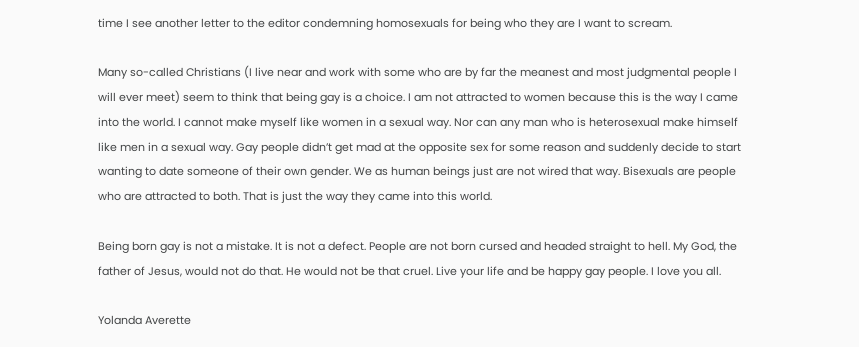time I see another letter to the editor condemning homosexuals for being who they are I want to scream.

Many so-called Christians (I live near and work with some who are by far the meanest and most judgmental people I will ever meet) seem to think that being gay is a choice. I am not attracted to women because this is the way I came into the world. I cannot make myself like women in a sexual way. Nor can any man who is heterosexual make himself like men in a sexual way. Gay people didn’t get mad at the opposite sex for some reason and suddenly decide to start wanting to date someone of their own gender. We as human beings just are not wired that way. Bisexuals are people who are attracted to both. That is just the way they came into this world.

Being born gay is not a mistake. It is not a defect. People are not born cursed and headed straight to hell. My God, the father of Jesus, would not do that. He would not be that cruel. Live your life and be happy gay people. I love you all.

Yolanda Averette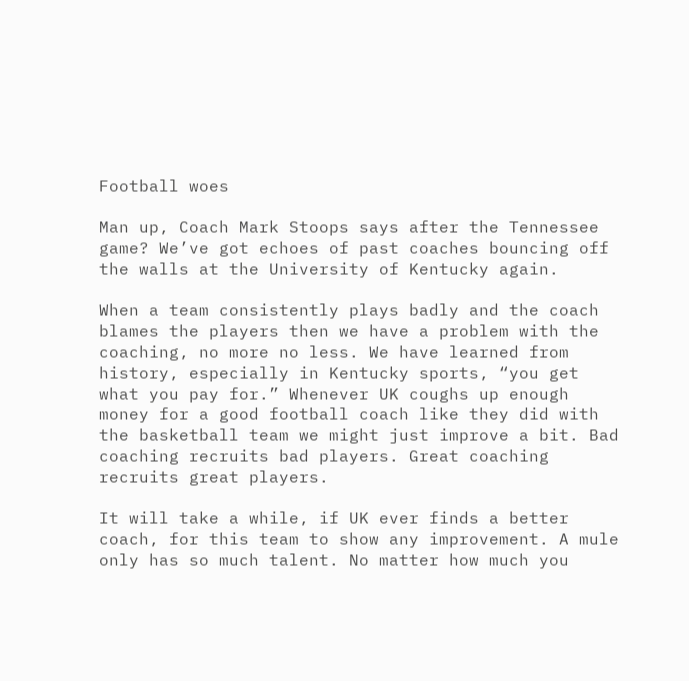Football woes

Man up, Coach Mark Stoops says after the Tennessee game? We’ve got echoes of past coaches bouncing off the walls at the University of Kentucky again.

When a team consistently plays badly and the coach blames the players then we have a problem with the coaching, no more no less. We have learned from history, especially in Kentucky sports, “you get what you pay for.” Whenever UK coughs up enough money for a good football coach like they did with the basketball team we might just improve a bit. Bad coaching recruits bad players. Great coaching recruits great players.

It will take a while, if UK ever finds a better coach, for this team to show any improvement. A mule only has so much talent. No matter how much you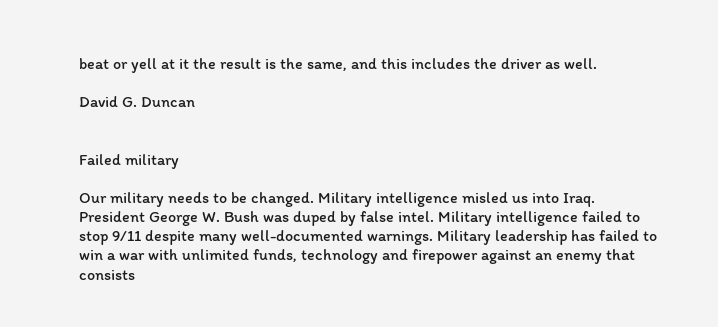beat or yell at it the result is the same, and this includes the driver as well.

David G. Duncan


Failed military

Our military needs to be changed. Military intelligence misled us into Iraq. President George W. Bush was duped by false intel. Military intelligence failed to stop 9/11 despite many well-documented warnings. Military leadership has failed to win a war with unlimited funds, technology and firepower against an enemy that consists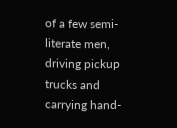of a few semi-literate men, driving pickup trucks and carrying hand-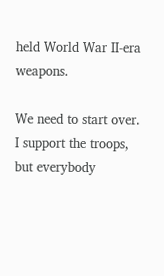held World War II-era weapons.

We need to start over. I support the troops, but everybody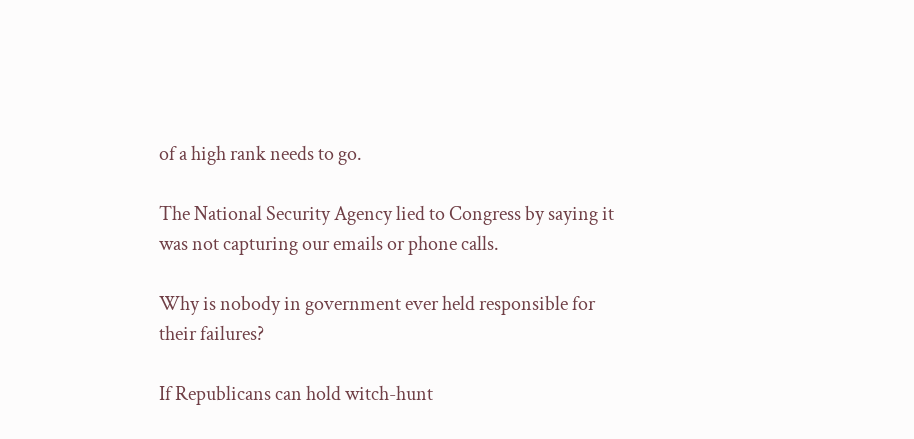of a high rank needs to go.

The National Security Agency lied to Congress by saying it was not capturing our emails or phone calls.

Why is nobody in government ever held responsible for their failures?

If Republicans can hold witch-hunt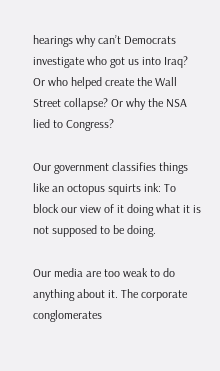hearings why can’t Democrats investigate who got us into Iraq? Or who helped create the Wall Street collapse? Or why the NSA lied to Congress?

Our government classifies things like an octopus squirts ink: To block our view of it doing what it is not supposed to be doing.

Our media are too weak to do anything about it. The corporate conglomerates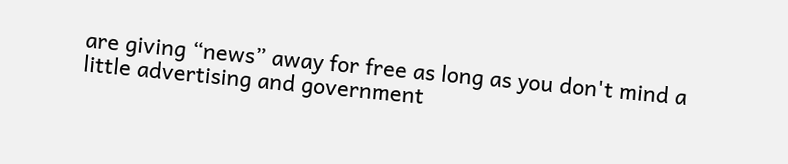are giving “news” away for free as long as you don't mind a little advertising and government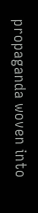propaganda woven into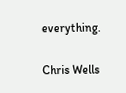everything.

Chris Wells